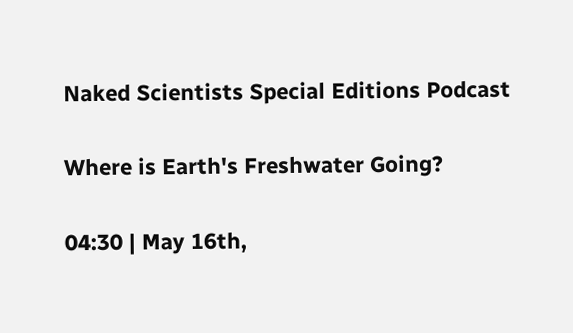Naked Scientists Special Editions Podcast

Where is Earth's Freshwater Going?

04:30 | May 16th,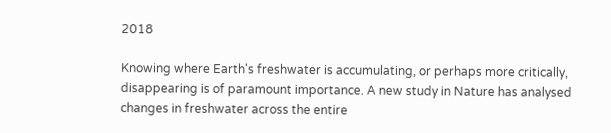2018

Knowing where Earth's freshwater is accumulating, or perhaps more critically, disappearing is of paramount importance. A new study in Nature has analysed changes in freshwater across the entire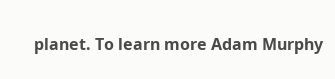planet. To learn more Adam Murphy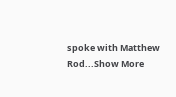spoke with Matthew Rod...Show More